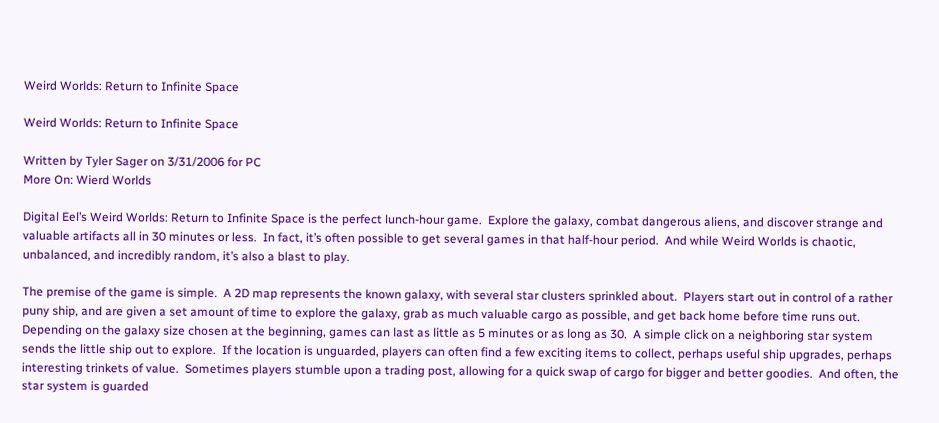Weird Worlds: Return to Infinite Space

Weird Worlds: Return to Infinite Space

Written by Tyler Sager on 3/31/2006 for PC
More On: Wierd Worlds

Digital Eel’s Weird Worlds: Return to Infinite Space is the perfect lunch-hour game.  Explore the galaxy, combat dangerous aliens, and discover strange and valuable artifacts all in 30 minutes or less.  In fact, it’s often possible to get several games in that half-hour period.  And while Weird Worlds is chaotic, unbalanced, and incredibly random, it’s also a blast to play.

The premise of the game is simple.  A 2D map represents the known galaxy, with several star clusters sprinkled about.  Players start out in control of a rather puny ship, and are given a set amount of time to explore the galaxy, grab as much valuable cargo as possible, and get back home before time runs out.  Depending on the galaxy size chosen at the beginning, games can last as little as 5 minutes or as long as 30.  A simple click on a neighboring star system sends the little ship out to explore.  If the location is unguarded, players can often find a few exciting items to collect, perhaps useful ship upgrades, perhaps interesting trinkets of value.  Sometimes players stumble upon a trading post, allowing for a quick swap of cargo for bigger and better goodies.  And often, the star system is guarded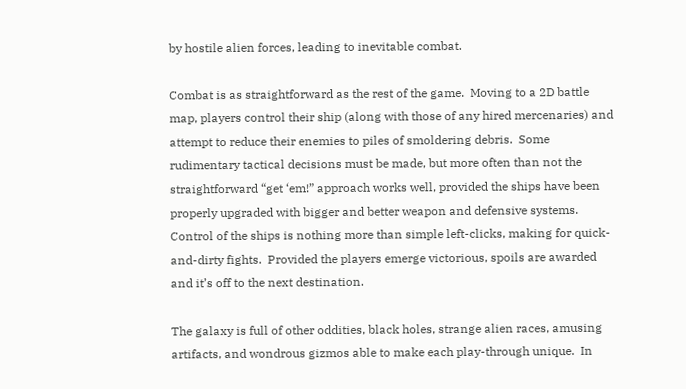by hostile alien forces, leading to inevitable combat.

Combat is as straightforward as the rest of the game.  Moving to a 2D battle map, players control their ship (along with those of any hired mercenaries) and attempt to reduce their enemies to piles of smoldering debris.  Some rudimentary tactical decisions must be made, but more often than not the straightforward “get ‘em!” approach works well, provided the ships have been properly upgraded with bigger and better weapon and defensive systems.  Control of the ships is nothing more than simple left-clicks, making for quick-and-dirty fights.  Provided the players emerge victorious, spoils are awarded and it’s off to the next destination.

The galaxy is full of other oddities, black holes, strange alien races, amusing artifacts, and wondrous gizmos able to make each play-through unique.  In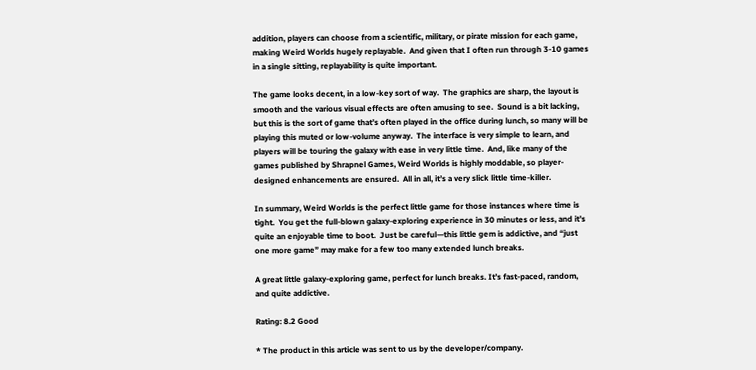addition, players can choose from a scientific, military, or pirate mission for each game, making Weird Worlds hugely replayable.  And given that I often run through 3-10 games in a single sitting, replayability is quite important.

The game looks decent, in a low-key sort of way.  The graphics are sharp, the layout is smooth and the various visual effects are often amusing to see.  Sound is a bit lacking, but this is the sort of game that’s often played in the office during lunch, so many will be playing this muted or low-volume anyway.  The interface is very simple to learn, and players will be touring the galaxy with ease in very little time.  And, like many of the games published by Shrapnel Games, Weird Worlds is highly moddable, so player-designed enhancements are ensured.  All in all, it’s a very slick little time-killer.

In summary, Weird Worlds is the perfect little game for those instances where time is tight.  You get the full-blown galaxy-exploring experience in 30 minutes or less, and it’s quite an enjoyable time to boot.  Just be careful—this little gem is addictive, and “just one more game” may make for a few too many extended lunch breaks.

A great little galaxy-exploring game, perfect for lunch breaks. It’s fast-paced, random, and quite addictive.

Rating: 8.2 Good

* The product in this article was sent to us by the developer/company.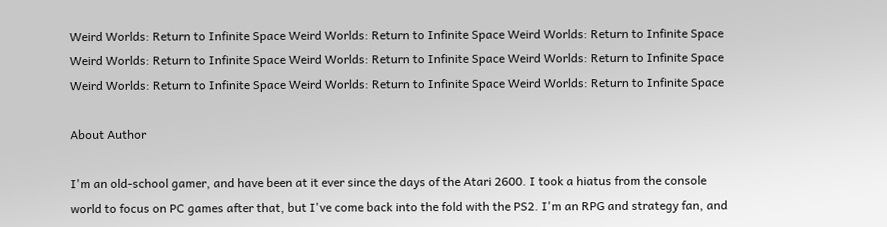Weird Worlds: Return to Infinite Space Weird Worlds: Return to Infinite Space Weird Worlds: Return to Infinite Space Weird Worlds: Return to Infinite Space Weird Worlds: Return to Infinite Space Weird Worlds: Return to Infinite Space Weird Worlds: Return to Infinite Space Weird Worlds: Return to Infinite Space Weird Worlds: Return to Infinite Space

About Author

I'm an old-school gamer, and have been at it ever since the days of the Atari 2600. I took a hiatus from the console world to focus on PC games after that, but I've come back into the fold with the PS2. I'm an RPG and strategy fan, and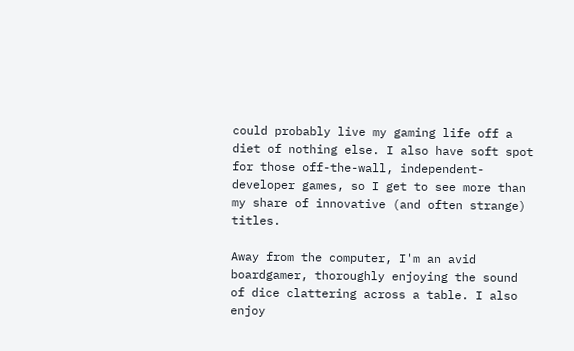could probably live my gaming life off a diet of nothing else. I also have soft spot for those off-the-wall, independent-developer games, so I get to see more than my share of innovative (and often strange) titles.

Away from the computer, I'm an avid boardgamer, thoroughly enjoying the sound of dice clattering across a table. I also enjoy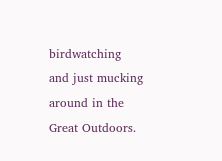birdwatching and just mucking around in the Great Outdoors.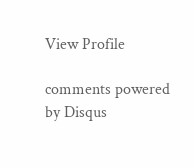View Profile

comments powered by Disqus